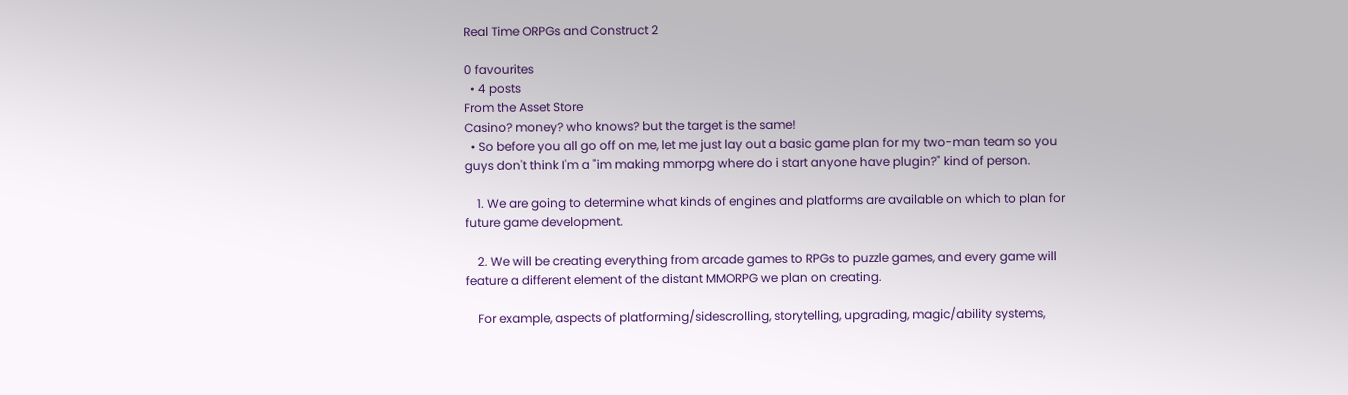Real Time ORPGs and Construct 2

0 favourites
  • 4 posts
From the Asset Store
Casino? money? who knows? but the target is the same!
  • So before you all go off on me, let me just lay out a basic game plan for my two-man team so you guys don't think I'm a "im making mmorpg where do i start anyone have plugin?" kind of person.

    1. We are going to determine what kinds of engines and platforms are available on which to plan for future game development.

    2. We will be creating everything from arcade games to RPGs to puzzle games, and every game will feature a different element of the distant MMORPG we plan on creating.

    For example, aspects of platforming/sidescrolling, storytelling, upgrading, magic/ability systems,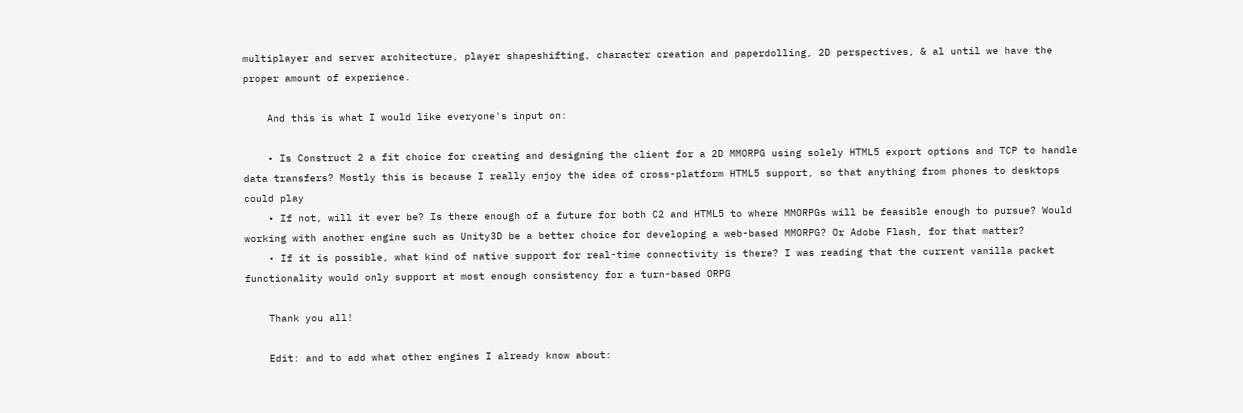multiplayer and server architecture, player shapeshifting, character creation and paperdolling, 2D perspectives, & al until we have the proper amount of experience.

    And this is what I would like everyone's input on:

    • Is Construct 2 a fit choice for creating and designing the client for a 2D MMORPG using solely HTML5 export options and TCP to handle data transfers? Mostly this is because I really enjoy the idea of cross-platform HTML5 support, so that anything from phones to desktops could play
    • If not, will it ever be? Is there enough of a future for both C2 and HTML5 to where MMORPGs will be feasible enough to pursue? Would working with another engine such as Unity3D be a better choice for developing a web-based MMORPG? Or Adobe Flash, for that matter?
    • If it is possible, what kind of native support for real-time connectivity is there? I was reading that the current vanilla packet functionality would only support at most enough consistency for a turn-based ORPG

    Thank you all!

    Edit: and to add what other engines I already know about: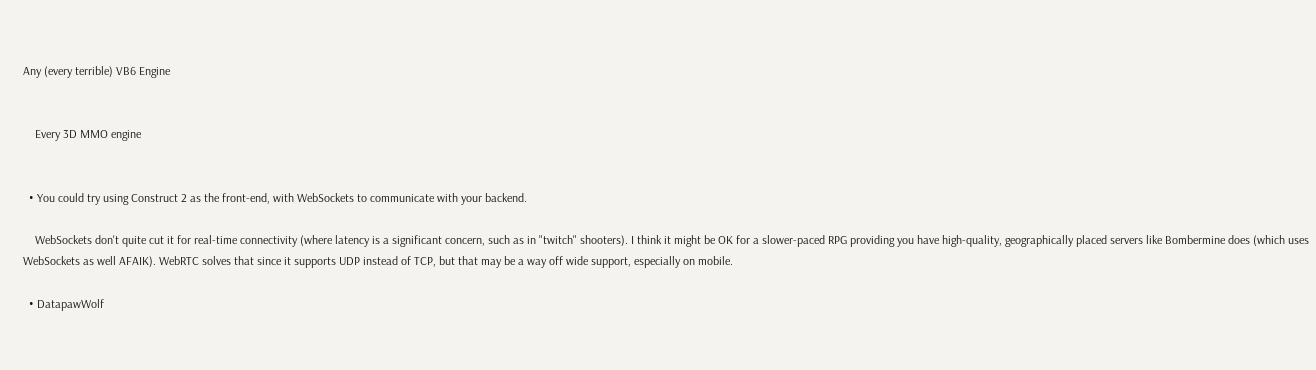Any (every terrible) VB6 Engine


    Every 3D MMO engine


  • You could try using Construct 2 as the front-end, with WebSockets to communicate with your backend.

    WebSockets don't quite cut it for real-time connectivity (where latency is a significant concern, such as in "twitch" shooters). I think it might be OK for a slower-paced RPG providing you have high-quality, geographically placed servers like Bombermine does (which uses WebSockets as well AFAIK). WebRTC solves that since it supports UDP instead of TCP, but that may be a way off wide support, especially on mobile.

  • DatapawWolf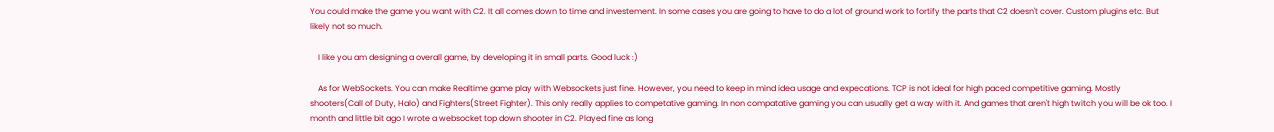You could make the game you want with C2. It all comes down to time and investement. In some cases you are going to have to do a lot of ground work to fortify the parts that C2 doesn't cover. Custom plugins etc. But likely not so much.

    I like you am designing a overall game, by developing it in small parts. Good luck :)

    As for WebSockets. You can make Realtime game play with Websockets just fine. However, you need to keep in mind idea usage and expecations. TCP is not ideal for high paced competitive gaming. Mostly shooters(Call of Duty, Halo) and Fighters(Street Fighter). This only really applies to competative gaming. In non compatative gaming you can usually get a way with it. And games that aren't high twitch you will be ok too. I month and little bit ago I wrote a websocket top down shooter in C2. Played fine as long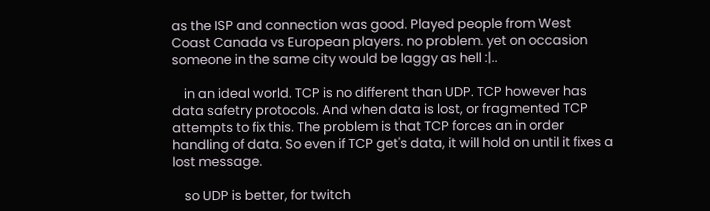as the ISP and connection was good. Played people from West Coast Canada vs European players. no problem. yet on occasion someone in the same city would be laggy as hell :|..

    in an ideal world. TCP is no different than UDP. TCP however has data safetry protocols. And when data is lost, or fragmented TCP attempts to fix this. The problem is that TCP forces an in order handling of data. So even if TCP get's data, it will hold on until it fixes a lost message.

    so UDP is better, for twitch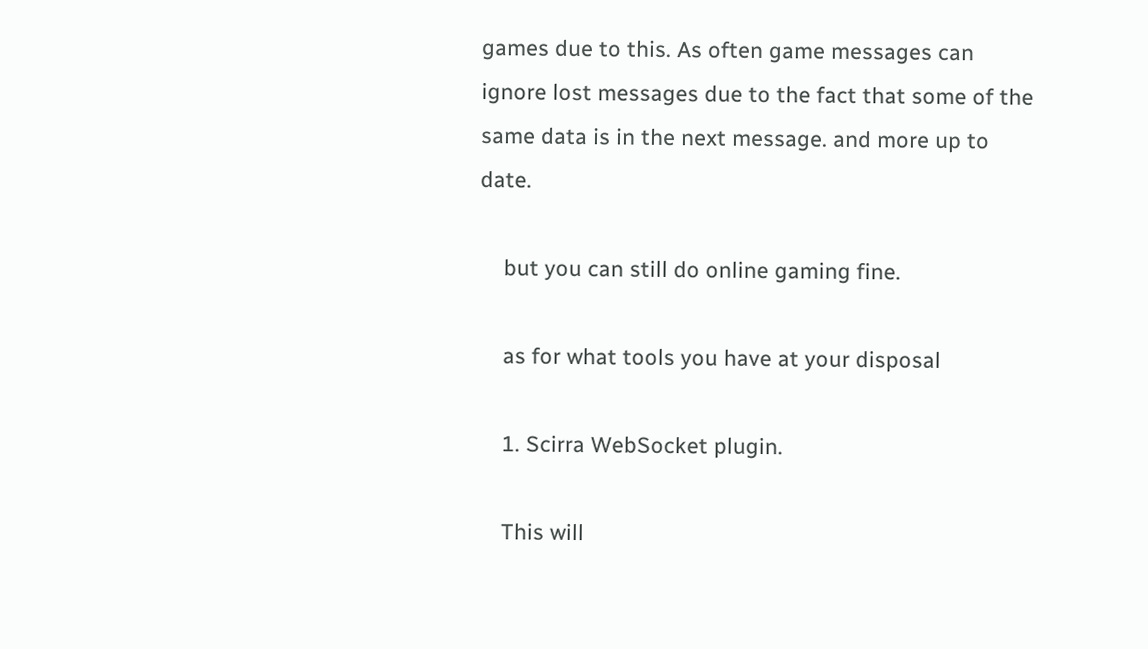games due to this. As often game messages can ignore lost messages due to the fact that some of the same data is in the next message. and more up to date.

    but you can still do online gaming fine.

    as for what tools you have at your disposal

    1. Scirra WebSocket plugin.

    This will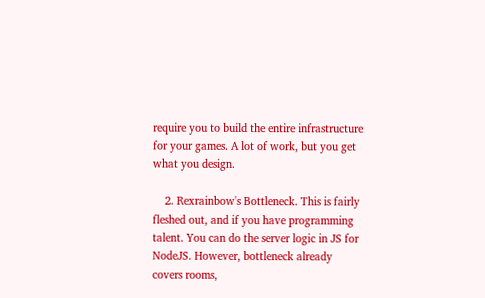require you to build the entire infrastructure for your games. A lot of work, but you get what you design.

    2. Rexrainbow's Bottleneck. This is fairly fleshed out, and if you have programming talent. You can do the server logic in JS for NodeJS. However, bottleneck already covers rooms,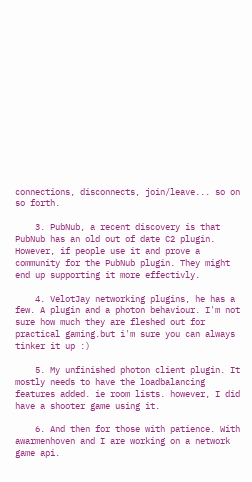connections, disconnects, join/leave... so on so forth.

    3. PubNub, a recent discovery is that PubNub has an old out of date C2 plugin. However, if people use it and prove a community for the PubNub plugin. They might end up supporting it more effectivly.

    4. VelotJay networking plugins, he has a few. A plugin and a photon behaviour. I'm not sure how much they are fleshed out for practical gaming.but i'm sure you can always tinker it up :)

    5. My unfinished photon client plugin. It mostly needs to have the loadbalancing features added. ie room lists. however, I did have a shooter game using it.

    6. And then for those with patience. With awarmenhoven and I are working on a network game api.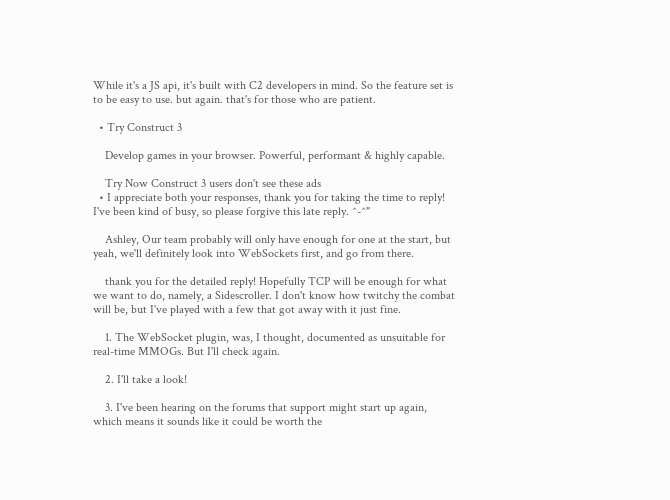While it's a JS api, it's built with C2 developers in mind. So the feature set is to be easy to use. but again. that's for those who are patient.

  • Try Construct 3

    Develop games in your browser. Powerful, performant & highly capable.

    Try Now Construct 3 users don't see these ads
  • I appreciate both your responses, thank you for taking the time to reply! I've been kind of busy, so please forgive this late reply. ^-^"

    Ashley, Our team probably will only have enough for one at the start, but yeah, we'll definitely look into WebSockets first, and go from there.

    thank you for the detailed reply! Hopefully TCP will be enough for what we want to do, namely, a Sidescroller. I don't know how twitchy the combat will be, but I've played with a few that got away with it just fine.

    1. The WebSocket plugin, was, I thought, documented as unsuitable for real-time MMOGs. But I'll check again.

    2. I'll take a look!

    3. I've been hearing on the forums that support might start up again, which means it sounds like it could be worth the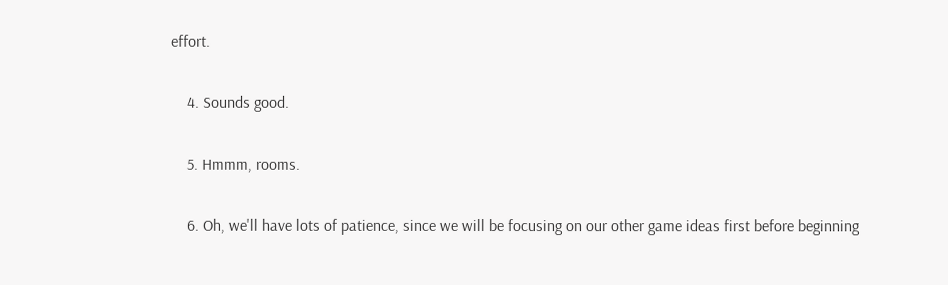effort.

    4. Sounds good.

    5. Hmmm, rooms.

    6. Oh, we'll have lots of patience, since we will be focusing on our other game ideas first before beginning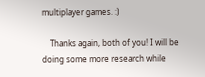multiplayer games. :)

    Thanks again, both of you! I will be doing some more research while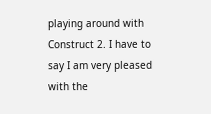playing around with Construct 2. I have to say I am very pleased with the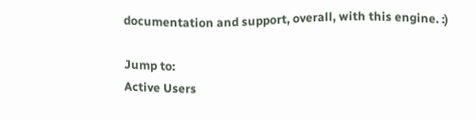documentation and support, overall, with this engine. :)

Jump to:
Active Users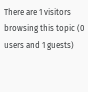There are 1 visitors browsing this topic (0 users and 1 guests)